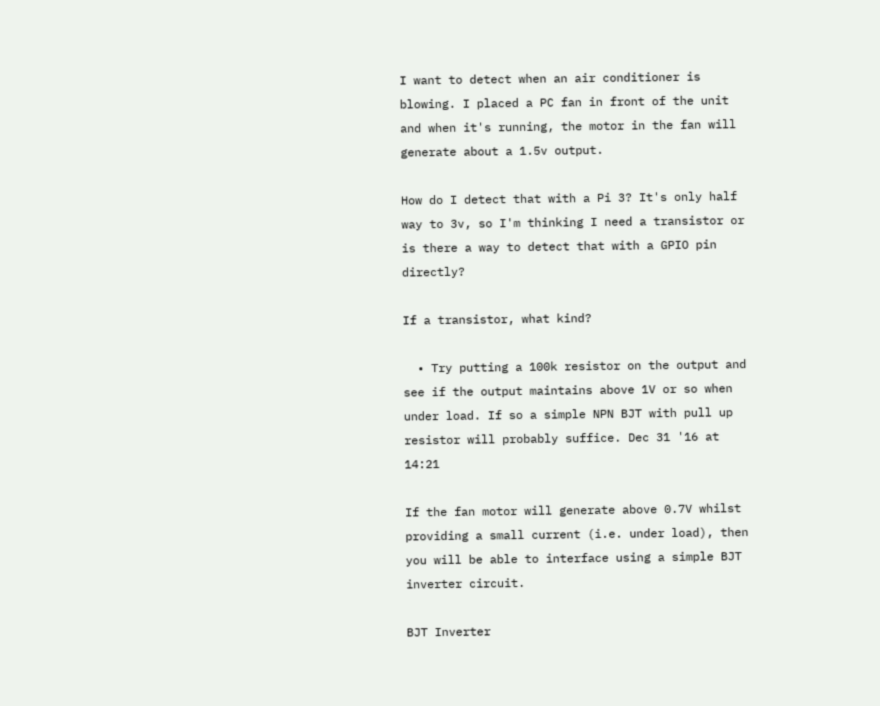I want to detect when an air conditioner is blowing. I placed a PC fan in front of the unit and when it's running, the motor in the fan will generate about a 1.5v output.

How do I detect that with a Pi 3? It's only half way to 3v, so I'm thinking I need a transistor or is there a way to detect that with a GPIO pin directly?

If a transistor, what kind?

  • Try putting a 100k resistor on the output and see if the output maintains above 1V or so when under load. If so a simple NPN BJT with pull up resistor will probably suffice. Dec 31 '16 at 14:21

If the fan motor will generate above 0.7V whilst providing a small current (i.e. under load), then you will be able to interface using a simple BJT inverter circuit.

BJT Inverter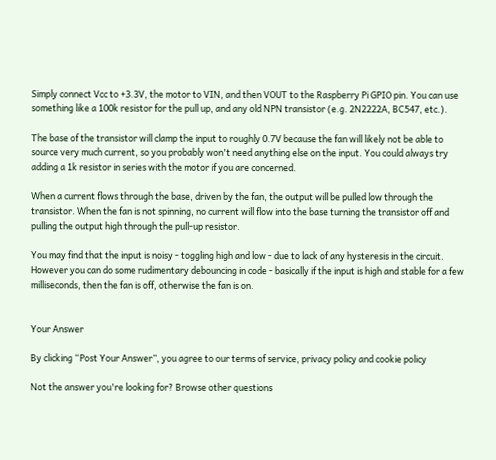Simply connect Vcc to +3.3V, the motor to VIN, and then VOUT to the Raspberry Pi GPIO pin. You can use something like a 100k resistor for the pull up, and any old NPN transistor (e.g. 2N2222A, BC547, etc.).

The base of the transistor will clamp the input to roughly 0.7V because the fan will likely not be able to source very much current, so you probably won't need anything else on the input. You could always try adding a 1k resistor in series with the motor if you are concerned.

When a current flows through the base, driven by the fan, the output will be pulled low through the transistor. When the fan is not spinning, no current will flow into the base turning the transistor off and pulling the output high through the pull-up resistor.

You may find that the input is noisy - toggling high and low - due to lack of any hysteresis in the circuit. However you can do some rudimentary debouncing in code - basically if the input is high and stable for a few milliseconds, then the fan is off, otherwise the fan is on.


Your Answer

By clicking “Post Your Answer”, you agree to our terms of service, privacy policy and cookie policy

Not the answer you're looking for? Browse other questions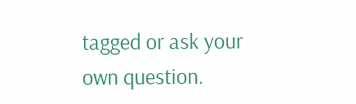tagged or ask your own question.